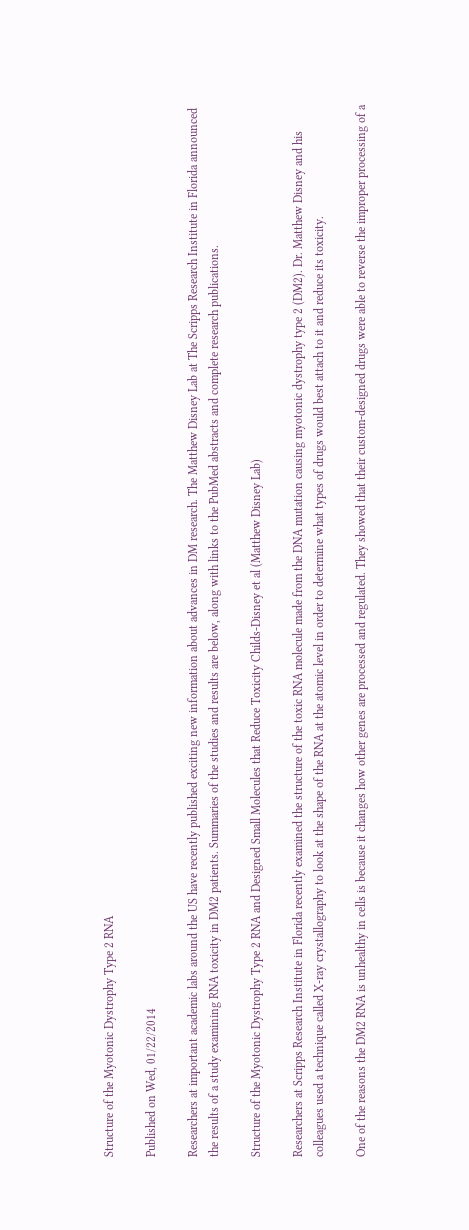Structure of the Myotonic Dystrophy Type 2 RNA

Published on Wed, 01/22/2014

Researchers at important academic labs around the US have recently published exciting new information about advances in DM research. The Matthew Disney Lab at The Scripps Research Institute in Florida announced the results of a study examining RNA toxicity in DM2 patients. Summaries of the studies and results are below, along with links to the PubMed abstracts and complete research publications.

Structure of the Myotonic Dystrophy Type 2 RNA and Designed Small Molecules that Reduce Toxicity Childs-Disney et al (Matthew Disney Lab)

Researchers at Scripps Research Institute in Florida recently examined the structure of the toxic RNA molecule made from the DNA mutation causing myotonic dystrophy type 2 (DM2). Dr. Matthew Disney and his colleagues used a technique called X-ray crystallography to look at the shape of the RNA at the atomic level in order to determine what types of drugs would best attach to it and reduce its toxicity.

One of the reasons the DM2 RNA is unhealthy in cells is because it changes how other genes are processed and regulated. They showed that their custom-designed drugs were able to reverse the improper processing of a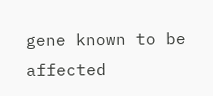gene known to be affected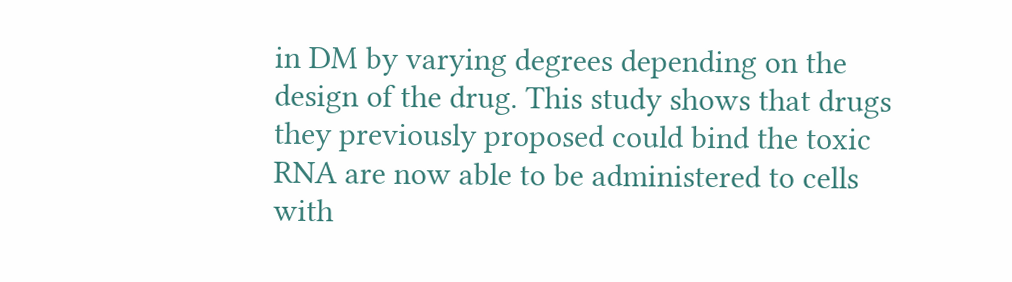in DM by varying degrees depending on the design of the drug. This study shows that drugs they previously proposed could bind the toxic RNA are now able to be administered to cells with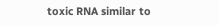toxic RNA similar to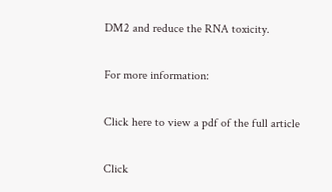DM2 and reduce the RNA toxicity.

For more information:

Click here to view a pdf of the full article

Click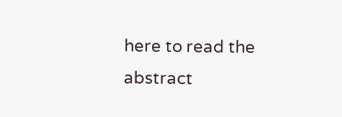here to read the abstract